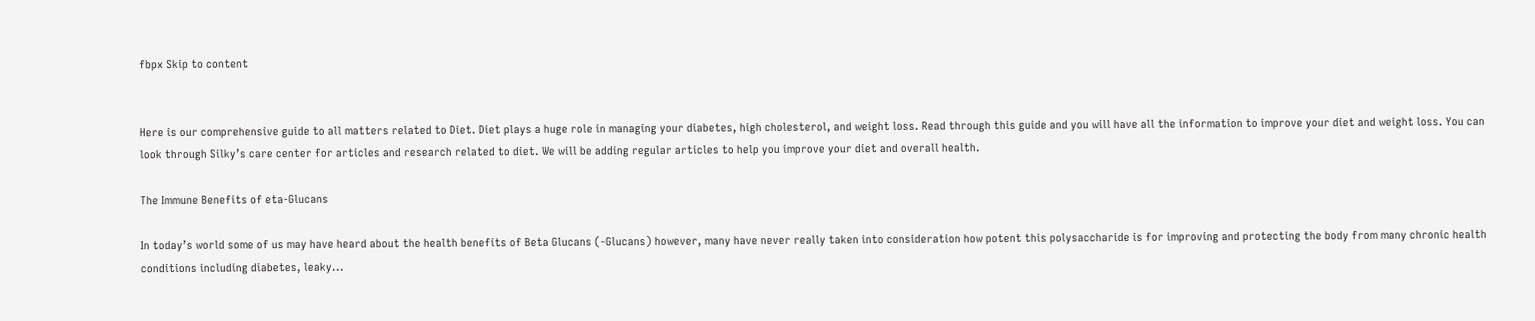fbpx Skip to content


Here is our comprehensive guide to all matters related to Diet. Diet plays a huge role in managing your diabetes, high cholesterol, and weight loss. Read through this guide and you will have all the information to improve your diet and weight loss. You can look through Silky’s care center for articles and research related to diet. We will be adding regular articles to help you improve your diet and overall health.

The Immune Benefits of eta-Glucans

In today’s world some of us may have heard about the health benefits of Beta Glucans (-Glucans) however, many have never really taken into consideration how potent this polysaccharide is for improving and protecting the body from many chronic health conditions including diabetes, leaky...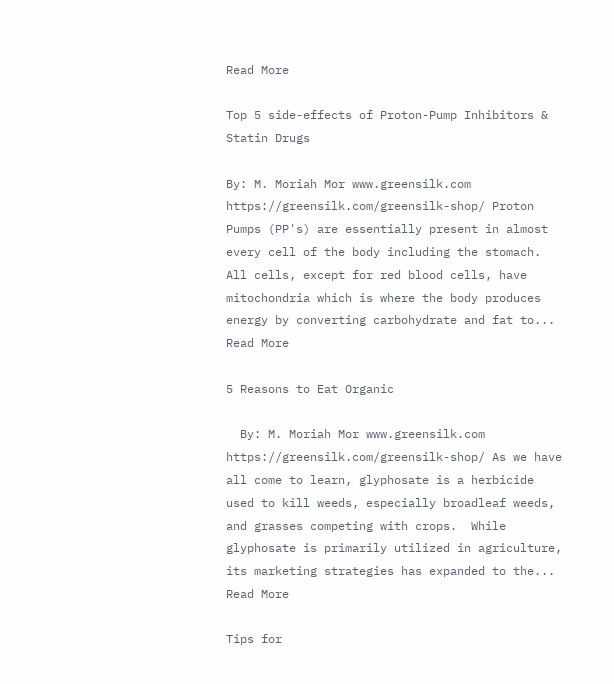Read More

Top 5 side-effects of Proton-Pump Inhibitors & Statin Drugs

By: M. Moriah Mor www.greensilk.com https://greensilk.com/greensilk-shop/ Proton Pumps (PP's) are essentially present in almost every cell of the body including the stomach.  All cells, except for red blood cells, have mitochondria which is where the body produces energy by converting carbohydrate and fat to...
Read More

5 Reasons to Eat Organic

  By: M. Moriah Mor www.greensilk.com https://greensilk.com/greensilk-shop/ As we have all come to learn, glyphosate is a herbicide used to kill weeds, especially broadleaf weeds, and grasses competing with crops.  While glyphosate is primarily utilized in agriculture, its marketing strategies has expanded to the...
Read More

Tips for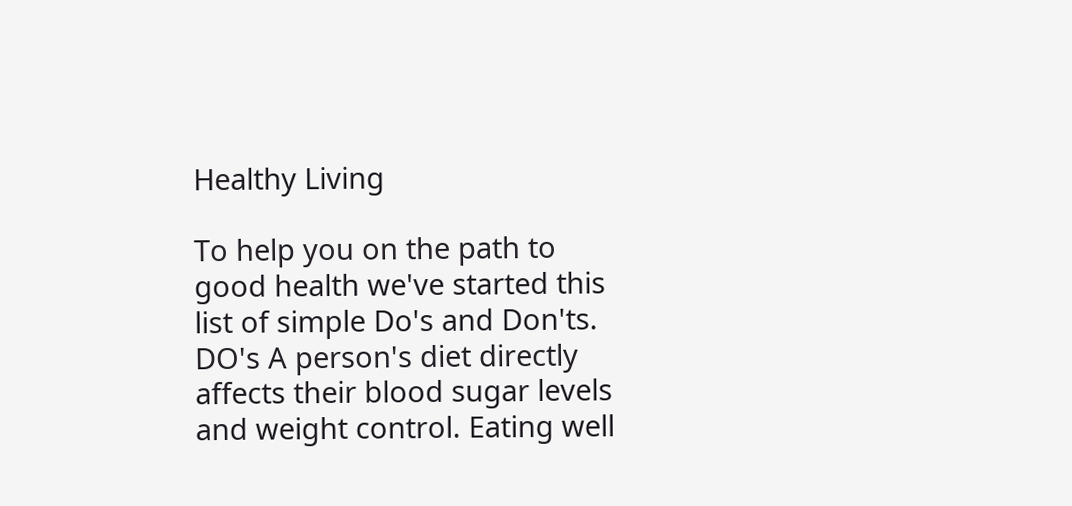Healthy Living

To help you on the path to good health we've started this list of simple Do's and Don'ts. DO's A person's diet directly affects their blood sugar levels and weight control. Eating well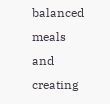balanced meals and creating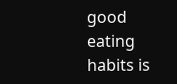good eating habits is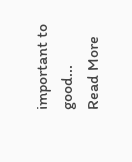important to good...
Read More